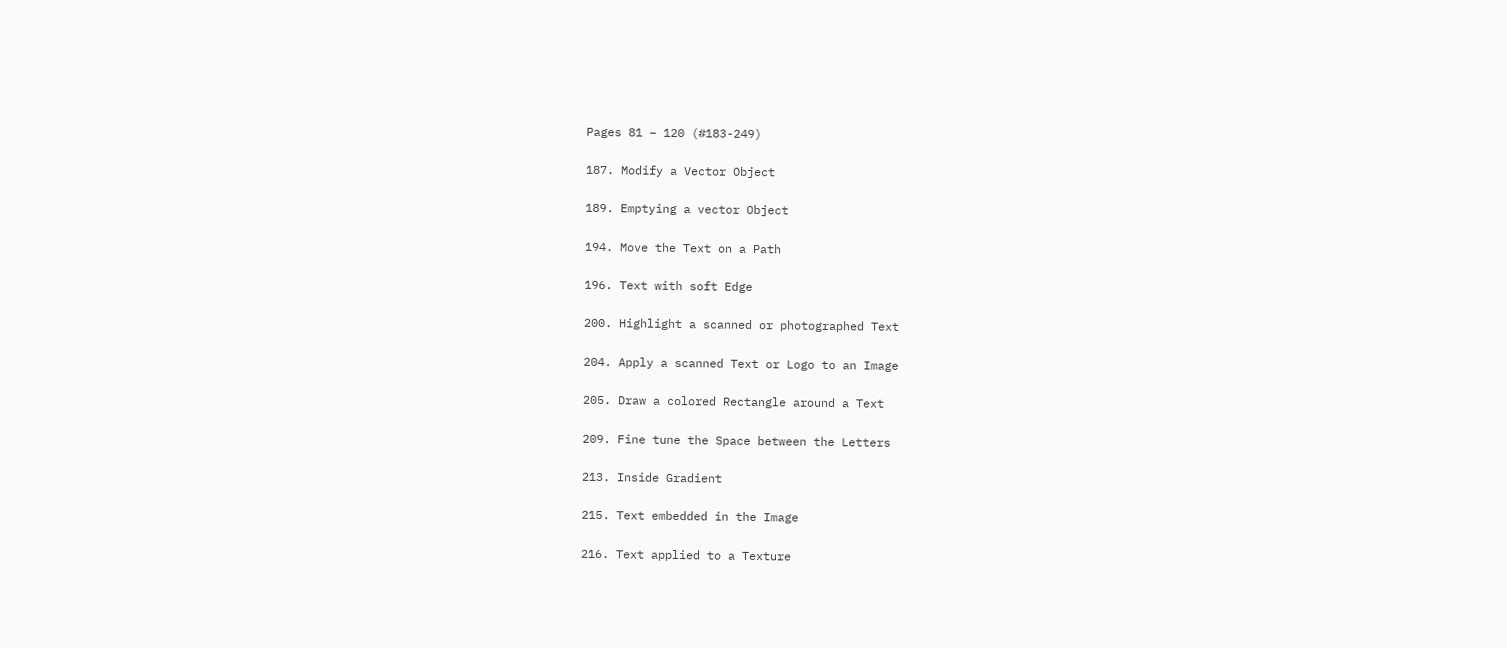Pages 81 – 120 (#183-249)

187. Modify a Vector Object

189. Emptying a vector Object

194. Move the Text on a Path

196. Text with soft Edge

200. Highlight a scanned or photographed Text

204. Apply a scanned Text or Logo to an Image

205. Draw a colored Rectangle around a Text

209. Fine tune the Space between the Letters

213. Inside Gradient

215. Text embedded in the Image

216. Text applied to a Texture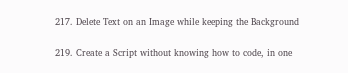217. Delete Text on an Image while keeping the Background

219. Create a Script without knowing how to code, in one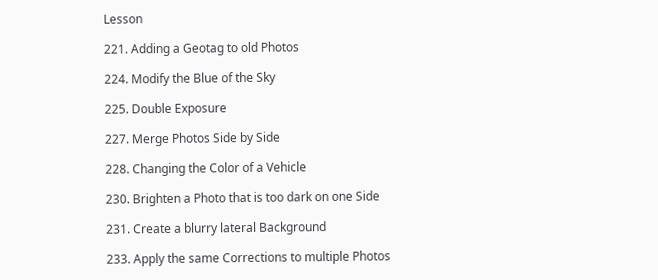Lesson

221. Adding a Geotag to old Photos

224. Modify the Blue of the Sky

225. Double Exposure

227. Merge Photos Side by Side

228. Changing the Color of a Vehicle

230. Brighten a Photo that is too dark on one Side

231. Create a blurry lateral Background

233. Apply the same Corrections to multiple Photos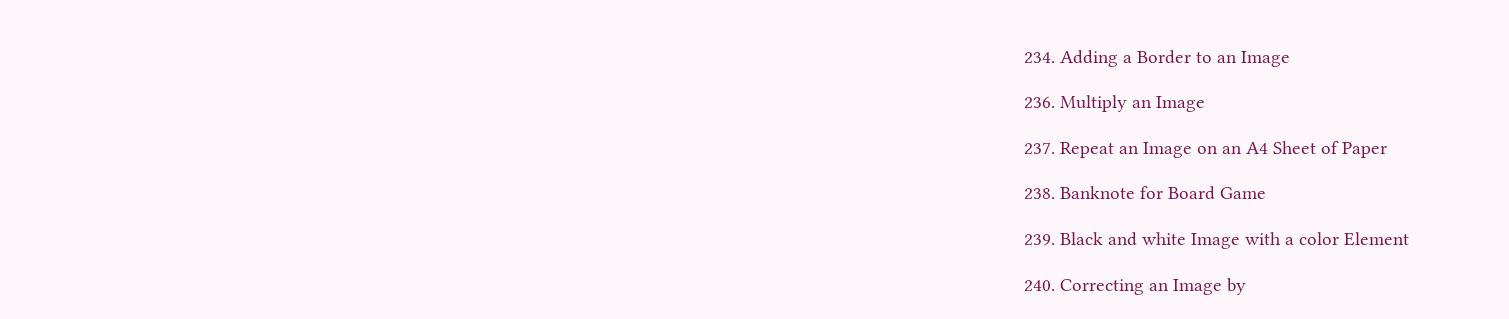234. Adding a Border to an Image

236. Multiply an Image

237. Repeat an Image on an A4 Sheet of Paper

238. Banknote for Board Game

239. Black and white Image with a color Element

240. Correcting an Image by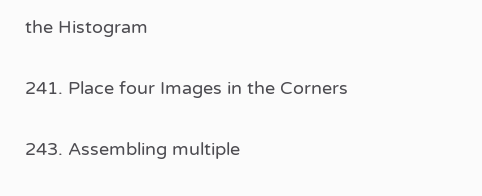the Histogram

241. Place four Images in the Corners

243. Assembling multiple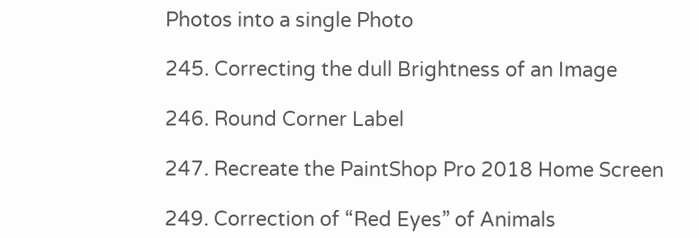Photos into a single Photo

245. Correcting the dull Brightness of an Image

246. Round Corner Label

247. Recreate the PaintShop Pro 2018 Home Screen

249. Correction of “Red Eyes” of Animals